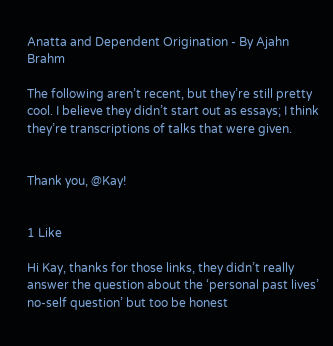Anatta and Dependent Origination - By Ajahn Brahm

The following aren’t recent, but they’re still pretty cool. I believe they didn’t start out as essays; I think they’re transcriptions of talks that were given.


Thank you, @Kay!


1 Like

Hi Kay, thanks for those links, they didn’t really answer the question about the ‘personal past lives’ no-self question’ but too be honest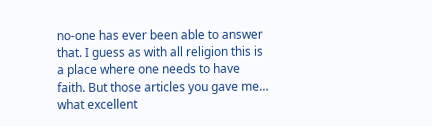no-one has ever been able to answer that. I guess as with all religion this is a place where one needs to have faith. But those articles you gave me… what excellent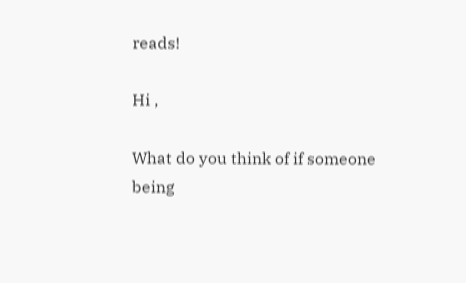reads!

Hi ,

What do you think of if someone
being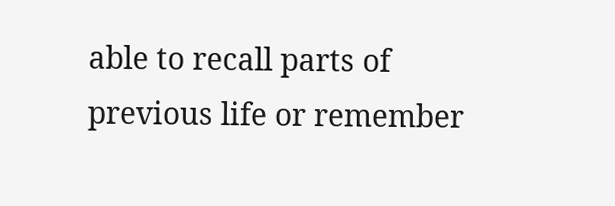able to recall parts of
previous life or remember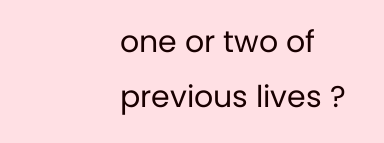one or two of previous lives ?